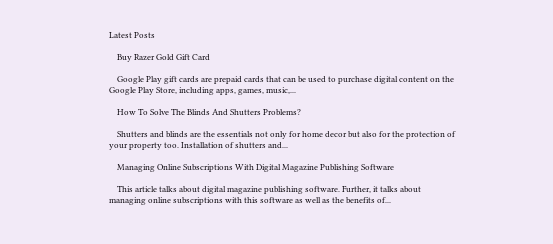Latest Posts

    Buy Razer Gold Gift Card

    Google Play gift cards are prepaid cards that can be used to purchase digital content on the Google Play Store, including apps, games, music,...

    How To Solve The Blinds And Shutters Problems?

    Shutters and blinds are the essentials not only for home decor but also for the protection of your property too. Installation of shutters and...

    Managing Online Subscriptions With Digital Magazine Publishing Software

    This article talks about digital magazine publishing software. Further, it talks about managing online subscriptions with this software as well as the benefits of...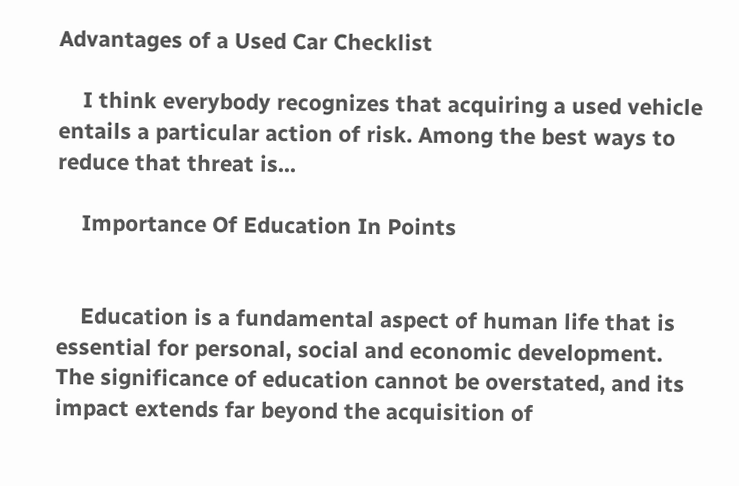Advantages of a Used Car Checklist

    I think everybody recognizes that acquiring a used vehicle entails a particular action of risk. Among the best ways to reduce that threat is...

    Importance Of Education In Points


    Education is a fundamental aspect of human life that is essential for personal, social and economic development. The significance of education cannot be overstated, and its impact extends far beyond the acquisition of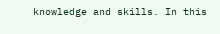knowledge and skills. In this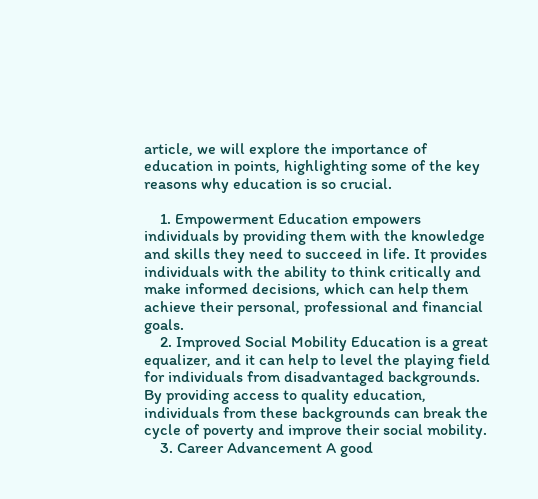article, we will explore the importance of education in points, highlighting some of the key reasons why education is so crucial.

    1. Empowerment Education empowers individuals by providing them with the knowledge and skills they need to succeed in life. It provides individuals with the ability to think critically and make informed decisions, which can help them achieve their personal, professional and financial goals.
    2. Improved Social Mobility Education is a great equalizer, and it can help to level the playing field for individuals from disadvantaged backgrounds. By providing access to quality education, individuals from these backgrounds can break the cycle of poverty and improve their social mobility.
    3. Career Advancement A good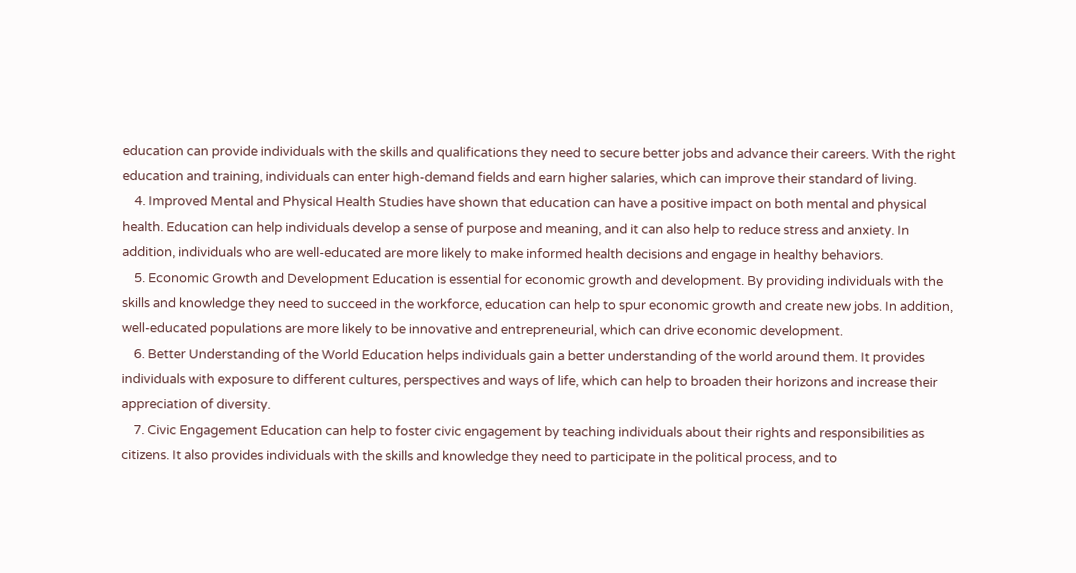education can provide individuals with the skills and qualifications they need to secure better jobs and advance their careers. With the right education and training, individuals can enter high-demand fields and earn higher salaries, which can improve their standard of living.
    4. Improved Mental and Physical Health Studies have shown that education can have a positive impact on both mental and physical health. Education can help individuals develop a sense of purpose and meaning, and it can also help to reduce stress and anxiety. In addition, individuals who are well-educated are more likely to make informed health decisions and engage in healthy behaviors.
    5. Economic Growth and Development Education is essential for economic growth and development. By providing individuals with the skills and knowledge they need to succeed in the workforce, education can help to spur economic growth and create new jobs. In addition, well-educated populations are more likely to be innovative and entrepreneurial, which can drive economic development.
    6. Better Understanding of the World Education helps individuals gain a better understanding of the world around them. It provides individuals with exposure to different cultures, perspectives and ways of life, which can help to broaden their horizons and increase their appreciation of diversity.
    7. Civic Engagement Education can help to foster civic engagement by teaching individuals about their rights and responsibilities as citizens. It also provides individuals with the skills and knowledge they need to participate in the political process, and to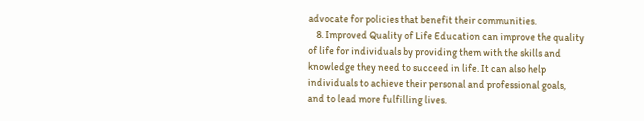advocate for policies that benefit their communities.
    8. Improved Quality of Life Education can improve the quality of life for individuals by providing them with the skills and knowledge they need to succeed in life. It can also help individuals to achieve their personal and professional goals, and to lead more fulfilling lives.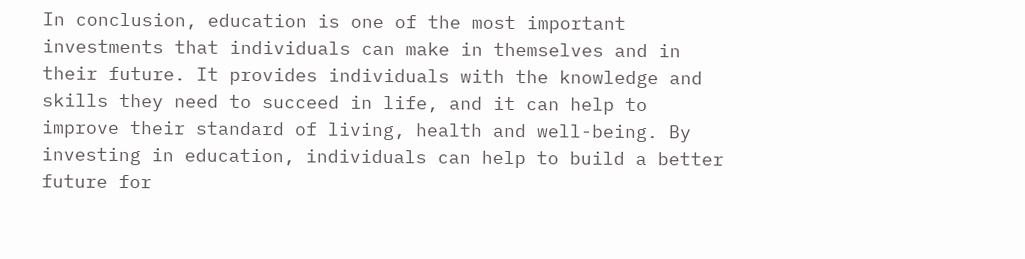In conclusion, education is one of the most important investments that individuals can make in themselves and in their future. It provides individuals with the knowledge and skills they need to succeed in life, and it can help to improve their standard of living, health and well-being. By investing in education, individuals can help to build a better future for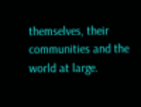themselves, their communities and the world at large.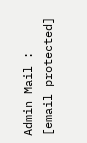Admin Mail : [email protected]